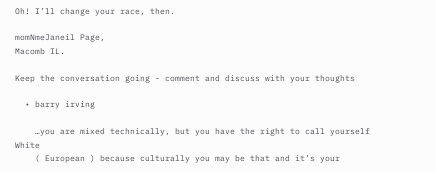Oh! I’ll change your race, then.

momNmeJaneil Page,
Macomb IL.

Keep the conversation going - comment and discuss with your thoughts

  • barry irving

    …you are mixed technically, but you have the right to call yourself White
    ( European ) because culturally you may be that and it’s your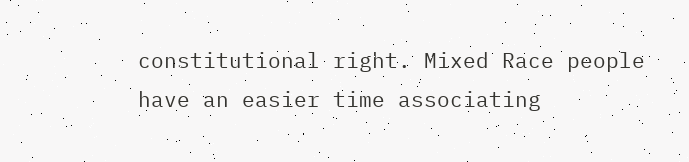constitutional right. Mixed Race people have an easier time associating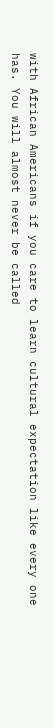with African Americans if you care to learn cultural expectation like every one has. You will almost never be called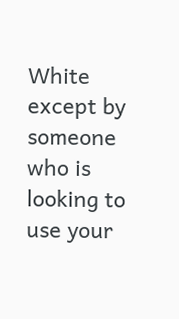White except by someone who is looking to use your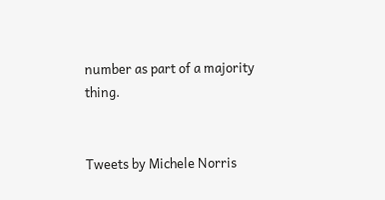number as part of a majority thing.


Tweets by Michele Norris